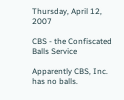Thursday, April 12, 2007

CBS - the Confiscated Balls Service

Apparently CBS, Inc. has no balls.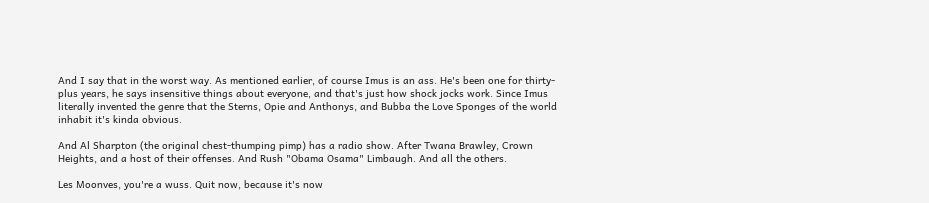And I say that in the worst way. As mentioned earlier, of course Imus is an ass. He's been one for thirty-plus years, he says insensitive things about everyone, and that's just how shock jocks work. Since Imus literally invented the genre that the Sterns, Opie and Anthonys, and Bubba the Love Sponges of the world inhabit it's kinda obvious.

And Al Sharpton (the original chest-thumping pimp) has a radio show. After Twana Brawley, Crown Heights, and a host of their offenses. And Rush "Obama Osama" Limbaugh. And all the others.

Les Moonves, you're a wuss. Quit now, because it's now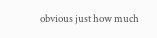obvious just how much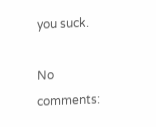you suck.

No comments: